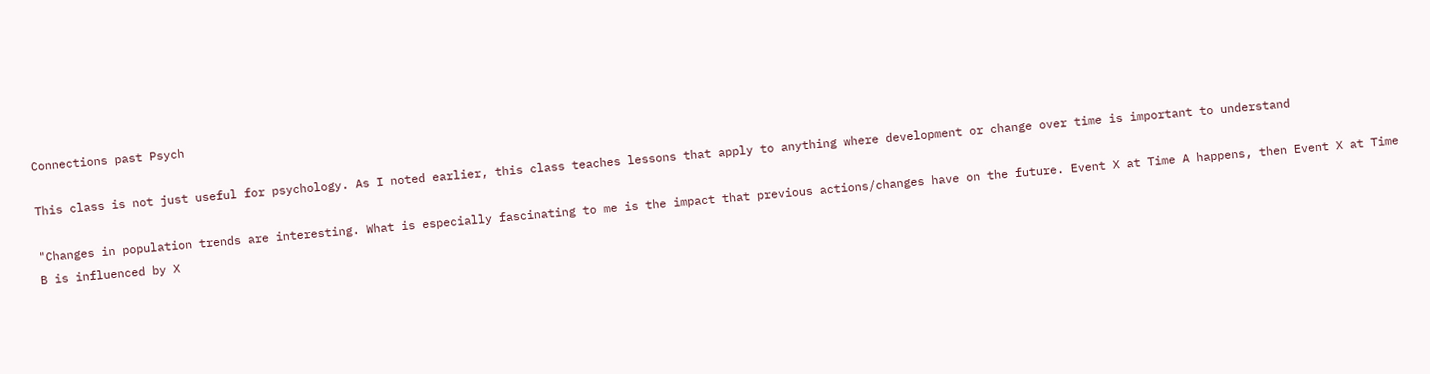Connections past Psych

This class is not just useful for psychology. As I noted earlier, this class teaches lessons that apply to anything where development or change over time is important to understand

"Changes in population trends are interesting. What is especially fascinating to me is the impact that previous actions/changes have on the future. Event X at Time A happens, then Event X at Time B is influenced by X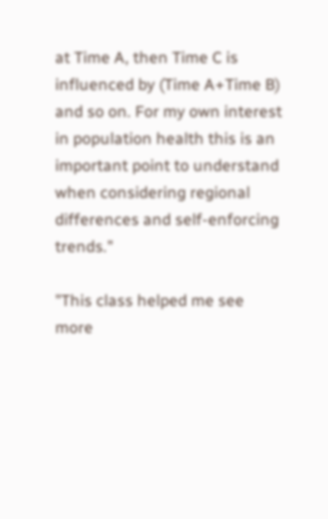at Time A, then Time C is influenced by (Time A+Time B) and so on. For my own interest in population health this is an important point to understand when considering regional differences and self-enforcing trends."

"This class helped me see more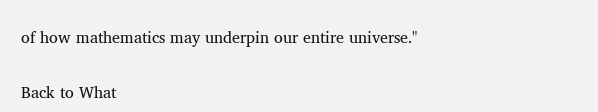of how mathematics may underpin our entire universe."

Back to What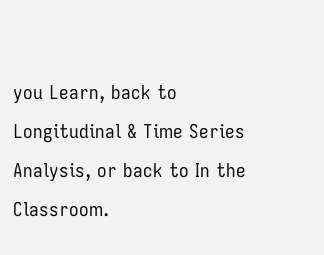you Learn, back to Longitudinal & Time Series Analysis, or back to In the Classroom.